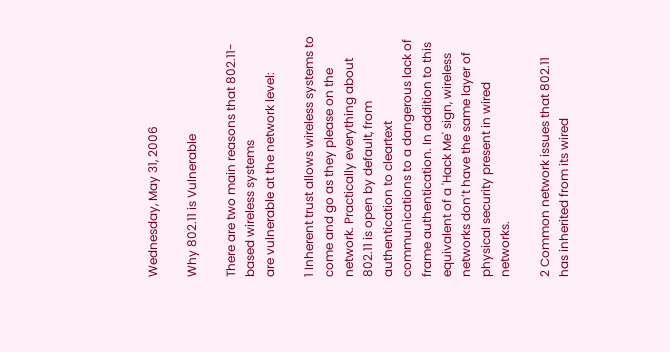Wednesday, May 31, 2006

Why 802.11 is Vulnerable

There are two main reasons that 802.11-based wireless systems
are vulnerable at the network level:

1 Inherent trust allows wireless systems to come and go as they please on the network. Practically everything about 802.11 is open by default, from authentication to cleartext communications to a dangerous lack of frame authentication. In addition to this equivalent of a 'Hack Me' sign, wireless networks don’t have the same layer of physical security present in wired networks.

2 Common network issues that 802.11 has inherited from its wired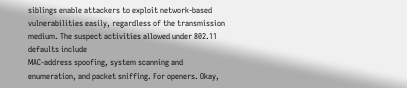siblings enable attackers to exploit network-based vulnerabilities easily, regardless of the transmission medium. The suspect activities allowed under 802.11 defaults include
MAC-address spoofing, system scanning and enumeration, and packet sniffing. For openers. Okay,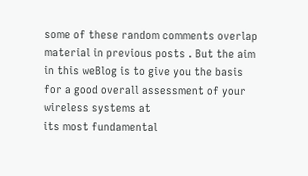some of these random comments overlap material in previous posts . But the aim in this weBlog is to give you the basis for a good overall assessment of your wireless systems at
its most fundamental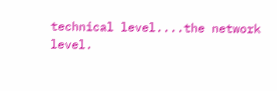technical level....the network level.